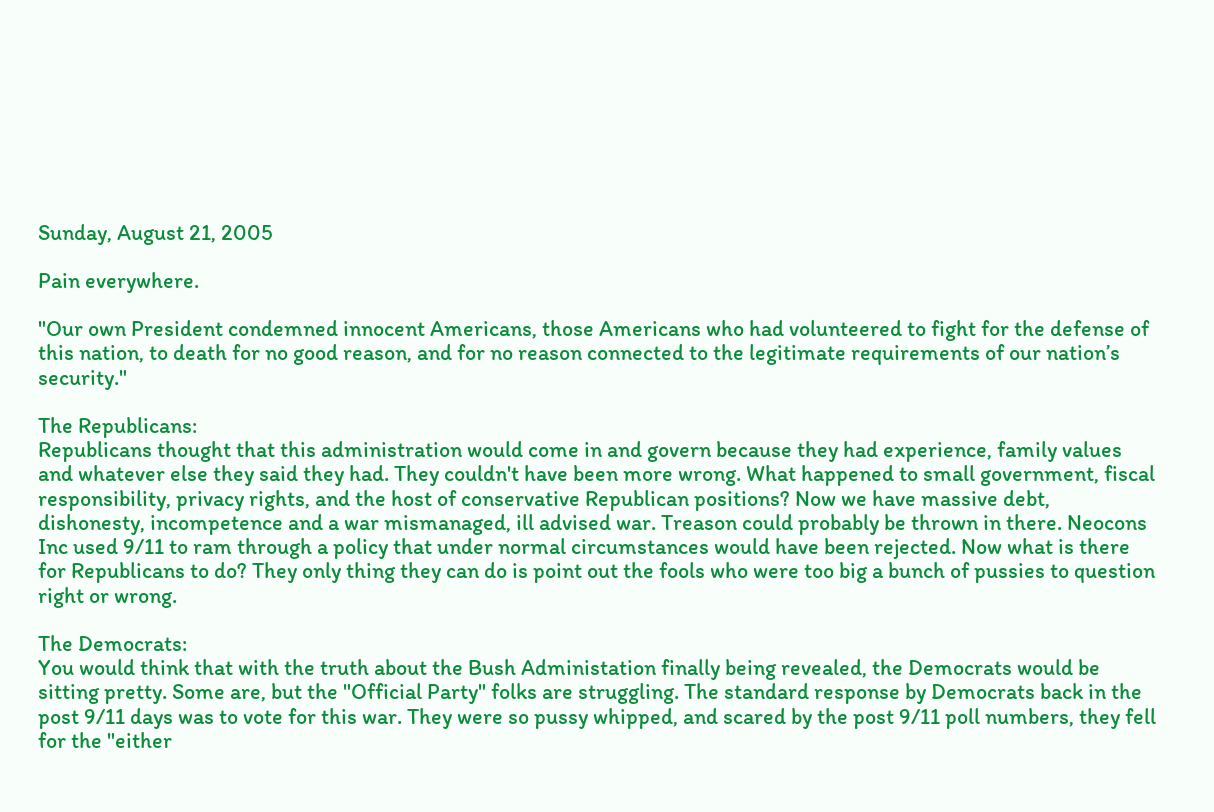Sunday, August 21, 2005

Pain everywhere.

"Our own President condemned innocent Americans, those Americans who had volunteered to fight for the defense of this nation, to death for no good reason, and for no reason connected to the legitimate requirements of our nation’s security."

The Republicans:
Republicans thought that this administration would come in and govern because they had experience, family values and whatever else they said they had. They couldn't have been more wrong. What happened to small government, fiscal responsibility, privacy rights, and the host of conservative Republican positions? Now we have massive debt, dishonesty, incompetence and a war mismanaged, ill advised war. Treason could probably be thrown in there. Neocons Inc used 9/11 to ram through a policy that under normal circumstances would have been rejected. Now what is there for Republicans to do? They only thing they can do is point out the fools who were too big a bunch of pussies to question right or wrong.

The Democrats:
You would think that with the truth about the Bush Administation finally being revealed, the Democrats would be sitting pretty. Some are, but the "Official Party" folks are struggling. The standard response by Democrats back in the post 9/11 days was to vote for this war. They were so pussy whipped, and scared by the post 9/11 poll numbers, they fell for the "either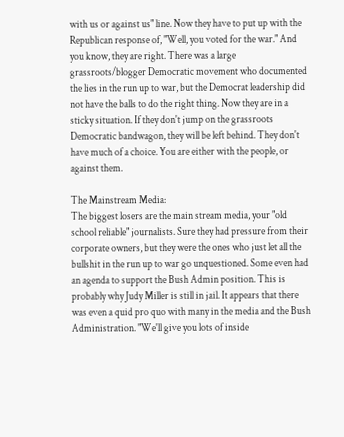with us or against us" line. Now they have to put up with the Republican response of, "Well, you voted for the war." And you know, they are right. There was a large grassroots/blogger Democratic movement who documented the lies in the run up to war, but the Democrat leadership did not have the balls to do the right thing. Now they are in a sticky situation. If they don't jump on the grassroots Democratic bandwagon, they will be left behind. They don't have much of a choice. You are either with the people, or against them.

The Mainstream Media:
The biggest losers are the main stream media, your "old school reliable" journalists. Sure they had pressure from their corporate owners, but they were the ones who just let all the bullshit in the run up to war go unquestioned. Some even had an agenda to support the Bush Admin position. This is probably why Judy Miller is still in jail. It appears that there was even a quid pro quo with many in the media and the Bush Administration. "We'll give you lots of inside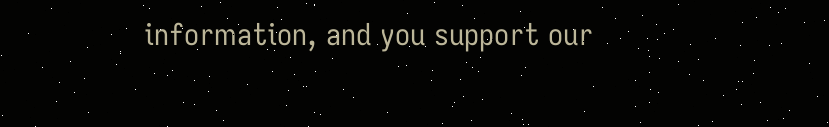information, and you support our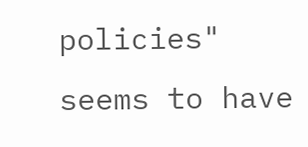policies" seems to have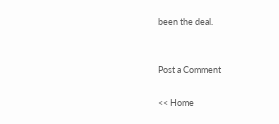been the deal.


Post a Comment

<< Home